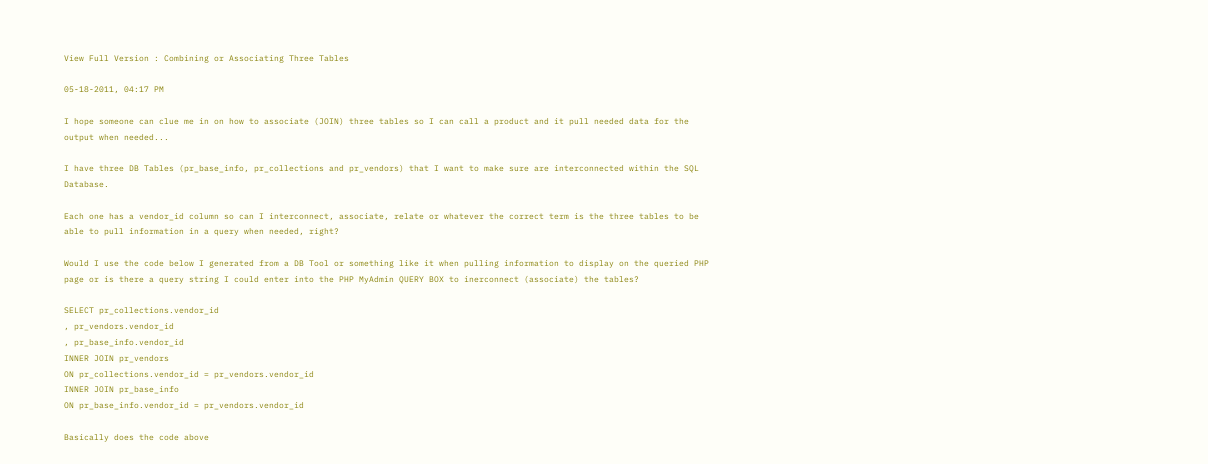View Full Version : Combining or Associating Three Tables

05-18-2011, 04:17 PM

I hope someone can clue me in on how to associate (JOIN) three tables so I can call a product and it pull needed data for the output when needed...

I have three DB Tables (pr_base_info, pr_collections and pr_vendors) that I want to make sure are interconnected within the SQL Database.

Each one has a vendor_id column so can I interconnect, associate, relate or whatever the correct term is the three tables to be able to pull information in a query when needed, right?

Would I use the code below I generated from a DB Tool or something like it when pulling information to display on the queried PHP page or is there a query string I could enter into the PHP MyAdmin QUERY BOX to inerconnect (associate) the tables?

SELECT pr_collections.vendor_id
, pr_vendors.vendor_id
, pr_base_info.vendor_id
INNER JOIN pr_vendors
ON pr_collections.vendor_id = pr_vendors.vendor_id
INNER JOIN pr_base_info
ON pr_base_info.vendor_id = pr_vendors.vendor_id

Basically does the code above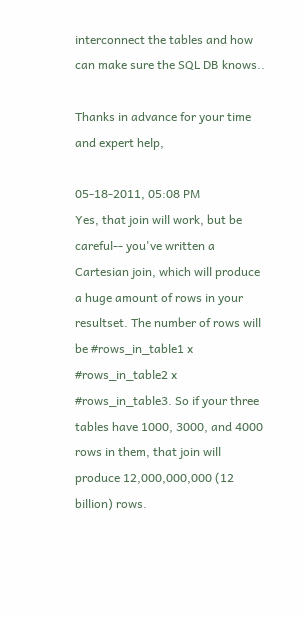interconnect the tables and how can make sure the SQL DB knows..

Thanks in advance for your time and expert help,

05-18-2011, 05:08 PM
Yes, that join will work, but be careful-- you've written a Cartesian join, which will produce a huge amount of rows in your resultset. The number of rows will be #rows_in_table1 x #rows_in_table2 x #rows_in_table3. So if your three tables have 1000, 3000, and 4000 rows in them, that join will produce 12,000,000,000 (12 billion) rows.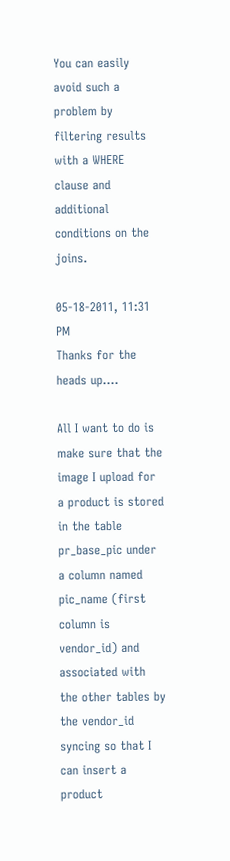You can easily avoid such a problem by filtering results with a WHERE clause and additional conditions on the joins.

05-18-2011, 11:31 PM
Thanks for the heads up....

All I want to do is make sure that the image I upload for a product is stored in the table pr_base_pic under a column named pic_name (first column is vendor_id) and associated with the other tables by the vendor_id syncing so that I can insert a product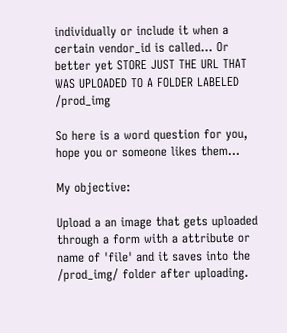individually or include it when a certain vendor_id is called... Or better yet STORE JUST THE URL THAT WAS UPLOADED TO A FOLDER LABELED /prod_img

So here is a word question for you, hope you or someone likes them...

My objective:

Upload a an image that gets uploaded through a form with a attribute or name of 'file' and it saves into the /prod_img/ folder after uploading.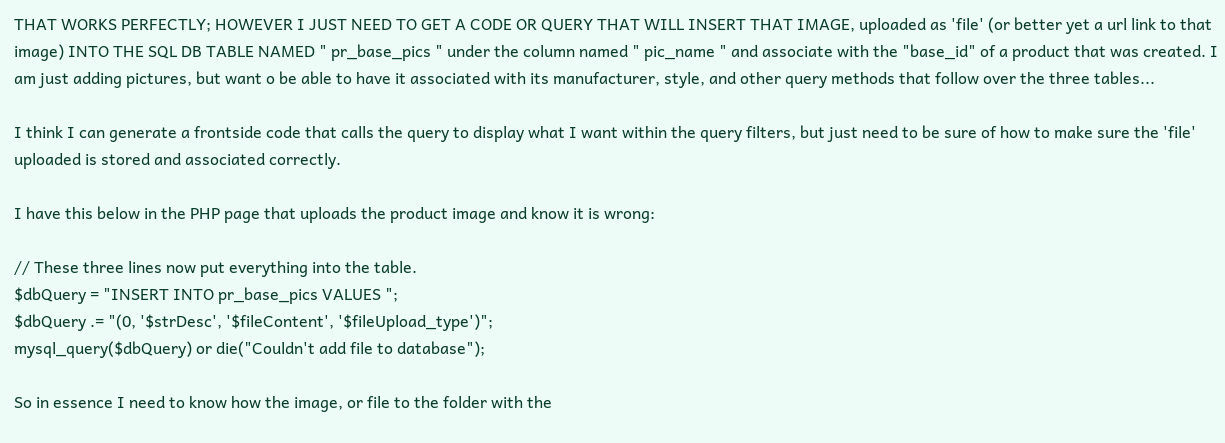THAT WORKS PERFECTLY; HOWEVER I JUST NEED TO GET A CODE OR QUERY THAT WILL INSERT THAT IMAGE, uploaded as 'file' (or better yet a url link to that image) INTO THE SQL DB TABLE NAMED " pr_base_pics " under the column named " pic_name " and associate with the "base_id" of a product that was created. I am just adding pictures, but want o be able to have it associated with its manufacturer, style, and other query methods that follow over the three tables...

I think I can generate a frontside code that calls the query to display what I want within the query filters, but just need to be sure of how to make sure the 'file' uploaded is stored and associated correctly.

I have this below in the PHP page that uploads the product image and know it is wrong:

// These three lines now put everything into the table.
$dbQuery = "INSERT INTO pr_base_pics VALUES ";
$dbQuery .= "(0, '$strDesc', '$fileContent', '$fileUpload_type')";
mysql_query($dbQuery) or die("Couldn't add file to database");

So in essence I need to know how the image, or file to the folder with the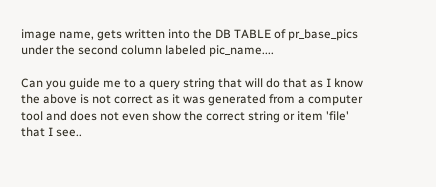image name, gets written into the DB TABLE of pr_base_pics under the second column labeled pic_name....

Can you guide me to a query string that will do that as I know the above is not correct as it was generated from a computer tool and does not even show the correct string or item 'file' that I see..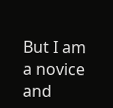But I am a novice and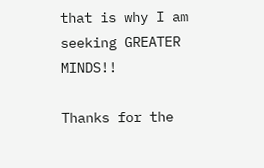that is why I am seeking GREATER MINDS!!

Thanks for the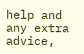help and any extra advice,